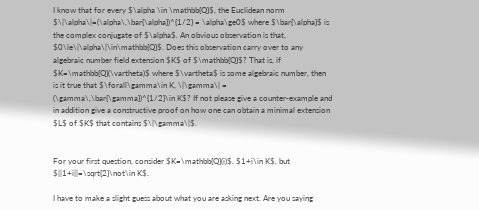I know that for every $\alpha \in \mathbb{Q}$, the Euclidean norm $\|\alpha\|=(\alpha\,\bar{\alpha})^{1/2} = \alpha\ge0$ where $\bar{\alpha}$ is the complex conjugate of $\alpha$. An obvious observation is that, $0\le\|\alpha\|\in\mathbb{Q}$. Does this observation carry over to any algebraic number field extension $K$ of $\mathbb{Q}$? That is, if $K=\mathbb{Q}(\vartheta)$ where $\vartheta$ is some algebraic number, then is it true that $\forall\gamma\in K, \|\gamma\| = (\gamma\,\bar{\gamma})^{1/2}\in K$? If not please give a counter-example and in addition give a constructive proof on how one can obtain a minimal extension $L$ of $K$ that contains $\|\gamma\|$.


For your first question, consider $K=\mathbb{Q}(i)$. $1+i\in K$, but $||1+i||=\sqrt{2}\not\in K$.

I have to make a slight guess about what you are asking next. Are you saying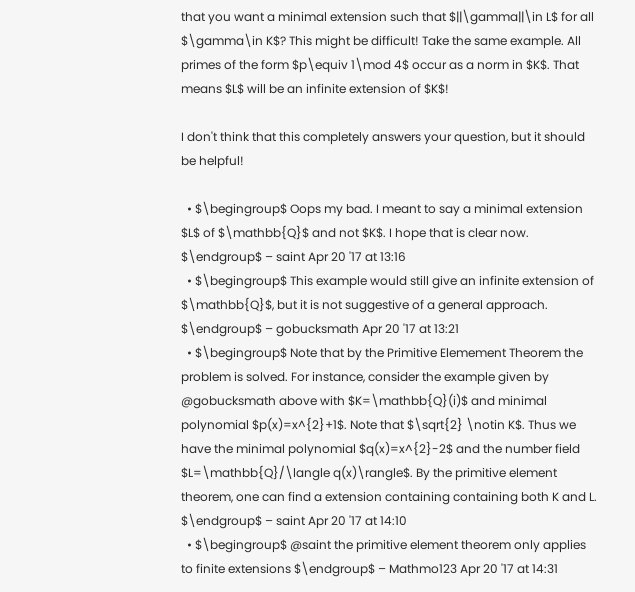that you want a minimal extension such that $||\gamma||\in L$ for all $\gamma\in K$? This might be difficult! Take the same example. All primes of the form $p\equiv 1\mod 4$ occur as a norm in $K$. That means $L$ will be an infinite extension of $K$!

I don't think that this completely answers your question, but it should be helpful!

  • $\begingroup$ Oops my bad. I meant to say a minimal extension $L$ of $\mathbb{Q}$ and not $K$. I hope that is clear now. $\endgroup$ – saint Apr 20 '17 at 13:16
  • $\begingroup$ This example would still give an infinite extension of $\mathbb{Q}$, but it is not suggestive of a general approach. $\endgroup$ – gobucksmath Apr 20 '17 at 13:21
  • $\begingroup$ Note that by the Primitive Elemement Theorem the problem is solved. For instance, consider the example given by @gobucksmath above with $K=\mathbb{Q}(i)$ and minimal polynomial $p(x)=x^{2}+1$. Note that $\sqrt{2} \notin K$. Thus we have the minimal polynomial $q(x)=x^{2}-2$ and the number field $L=\mathbb{Q}/\langle q(x)\rangle$. By the primitive element theorem, one can find a extension containing containing both K and L. $\endgroup$ – saint Apr 20 '17 at 14:10
  • $\begingroup$ @saint the primitive element theorem only applies to finite extensions $\endgroup$ – Mathmo123 Apr 20 '17 at 14:31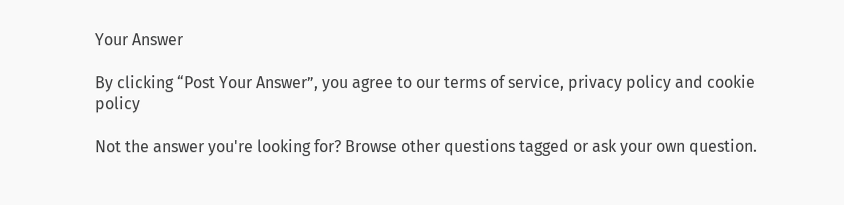Your Answer

By clicking “Post Your Answer”, you agree to our terms of service, privacy policy and cookie policy

Not the answer you're looking for? Browse other questions tagged or ask your own question.